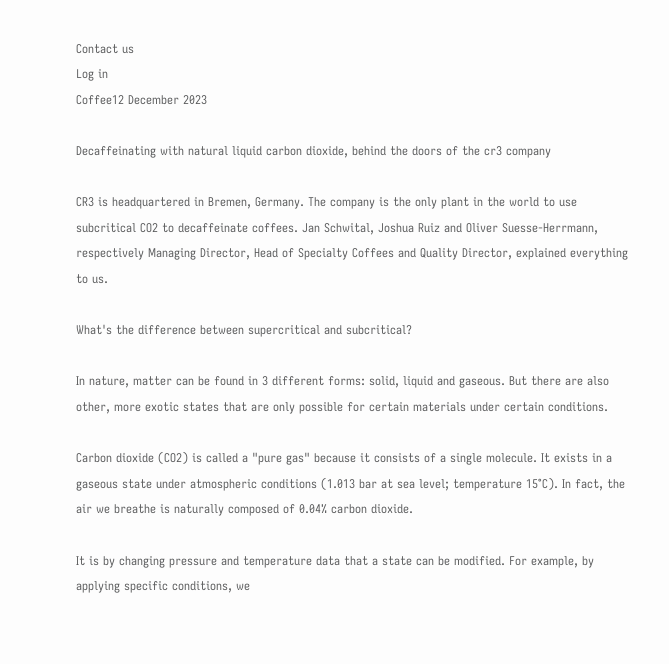Contact us
Log in
Coffee12 December 2023

Decaffeinating with natural liquid carbon dioxide, behind the doors of the cr3 company

CR3 is headquartered in Bremen, Germany. The company is the only plant in the world to use subcritical CO2 to decaffeinate coffees. Jan Schwital, Joshua Ruiz and Oliver Suesse-Herrmann, respectively Managing Director, Head of Specialty Coffees and Quality Director, explained everything to us.

What's the difference between supercritical and subcritical?

In nature, matter can be found in 3 different forms: solid, liquid and gaseous. But there are also other, more exotic states that are only possible for certain materials under certain conditions.

Carbon dioxide (CO2) is called a "pure gas" because it consists of a single molecule. It exists in a gaseous state under atmospheric conditions (1.013 bar at sea level; temperature 15°C). In fact, the air we breathe is naturally composed of 0.04% carbon dioxide.

It is by changing pressure and temperature data that a state can be modified. For example, by applying specific conditions, we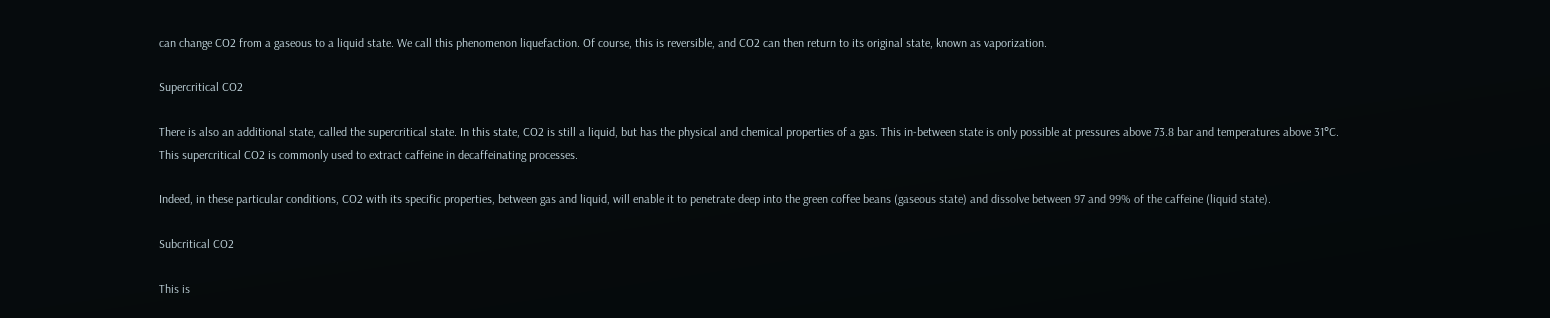can change CO2 from a gaseous to a liquid state. We call this phenomenon liquefaction. Of course, this is reversible, and CO2 can then return to its original state, known as vaporization.

Supercritical CO2

There is also an additional state, called the supercritical state. In this state, CO2 is still a liquid, but has the physical and chemical properties of a gas. This in-between state is only possible at pressures above 73.8 bar and temperatures above 31°C. This supercritical CO2 is commonly used to extract caffeine in decaffeinating processes.

Indeed, in these particular conditions, CO2 with its specific properties, between gas and liquid, will enable it to penetrate deep into the green coffee beans (gaseous state) and dissolve between 97 and 99% of the caffeine (liquid state).

Subcritical CO2

This is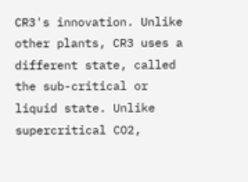CR3's innovation. Unlike other plants, CR3 uses a different state, called the sub-critical or liquid state. Unlike supercritical CO2,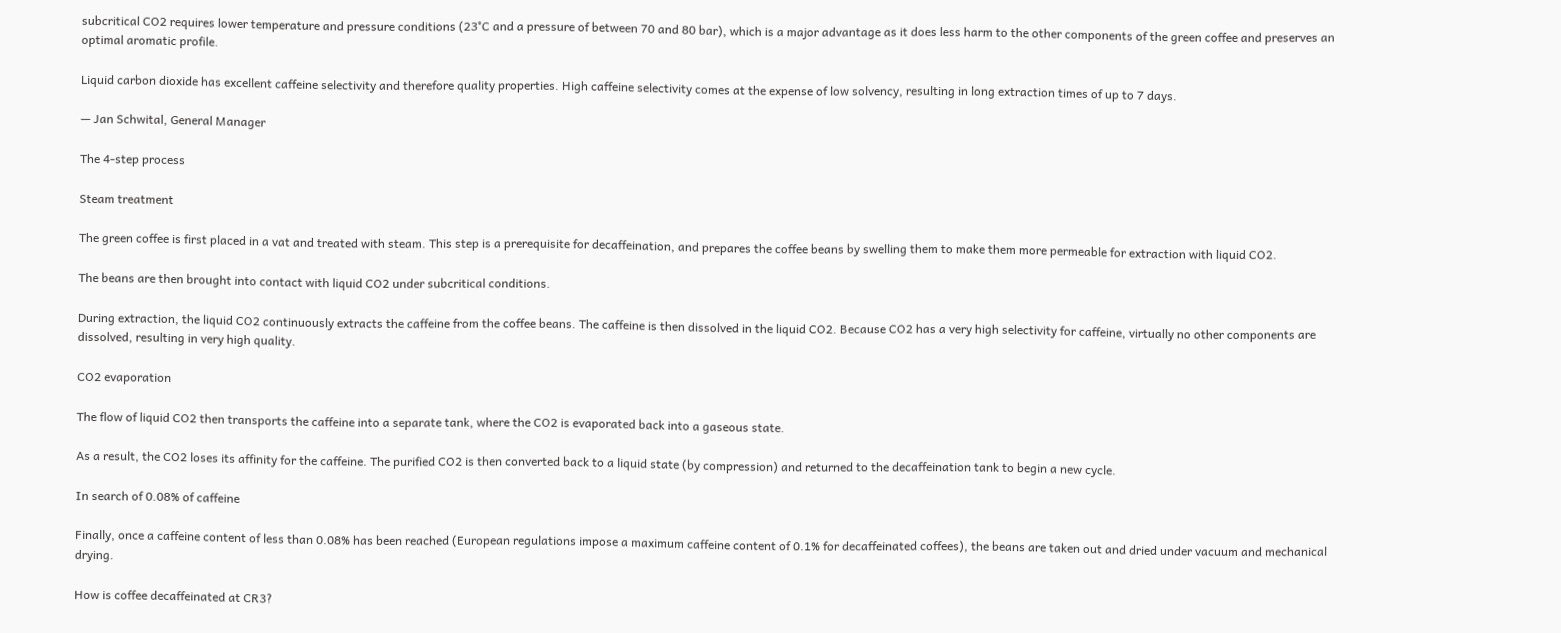subcritical CO2 requires lower temperature and pressure conditions (23°C and a pressure of between 70 and 80 bar), which is a major advantage as it does less harm to the other components of the green coffee and preserves an optimal aromatic profile.

Liquid carbon dioxide has excellent caffeine selectivity and therefore quality properties. High caffeine selectivity comes at the expense of low solvency, resulting in long extraction times of up to 7 days.

— Jan Schwital, General Manager

The 4-step process

Steam treatment

The green coffee is first placed in a vat and treated with steam. This step is a prerequisite for decaffeination, and prepares the coffee beans by swelling them to make them more permeable for extraction with liquid CO2.

The beans are then brought into contact with liquid CO2 under subcritical conditions.

During extraction, the liquid CO2 continuously extracts the caffeine from the coffee beans. The caffeine is then dissolved in the liquid CO2. Because CO2 has a very high selectivity for caffeine, virtually no other components are dissolved, resulting in very high quality.

CO2 evaporation

The flow of liquid CO2 then transports the caffeine into a separate tank, where the CO2 is evaporated back into a gaseous state.

As a result, the CO2 loses its affinity for the caffeine. The purified CO2 is then converted back to a liquid state (by compression) and returned to the decaffeination tank to begin a new cycle.

In search of 0.08% of caffeine

Finally, once a caffeine content of less than 0.08% has been reached (European regulations impose a maximum caffeine content of 0.1% for decaffeinated coffees), the beans are taken out and dried under vacuum and mechanical drying.

How is coffee decaffeinated at CR3?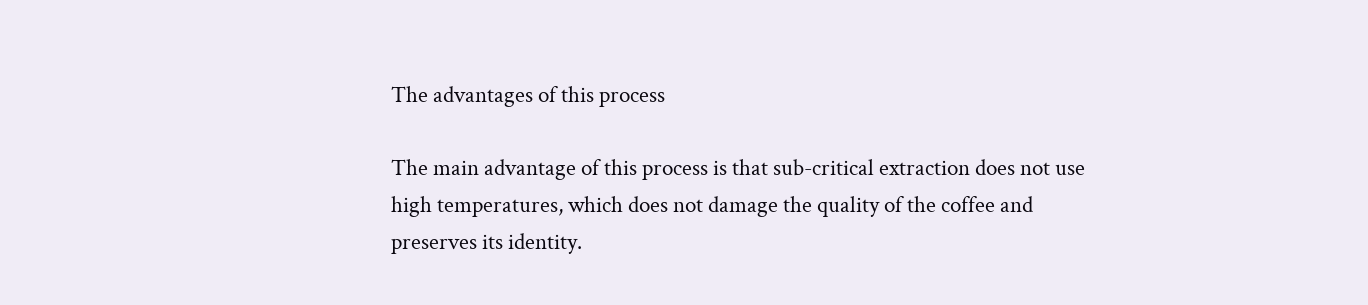The advantages of this process

The main advantage of this process is that sub-critical extraction does not use high temperatures, which does not damage the quality of the coffee and preserves its identity.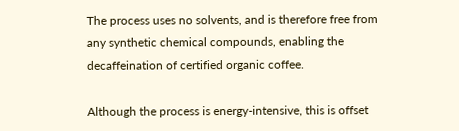The process uses no solvents, and is therefore free from any synthetic chemical compounds, enabling the decaffeination of certified organic coffee.

Although the process is energy-intensive, this is offset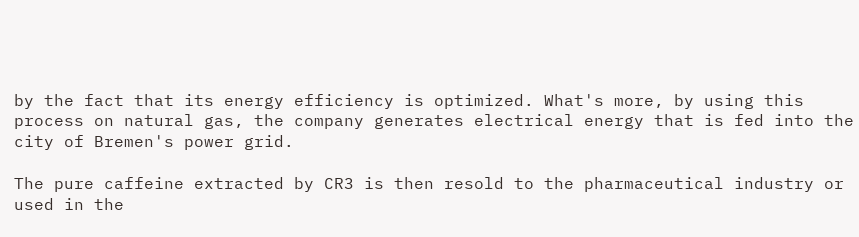by the fact that its energy efficiency is optimized. What's more, by using this process on natural gas, the company generates electrical energy that is fed into the city of Bremen's power grid.

The pure caffeine extracted by CR3 is then resold to the pharmaceutical industry or used in the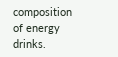composition of energy drinks.